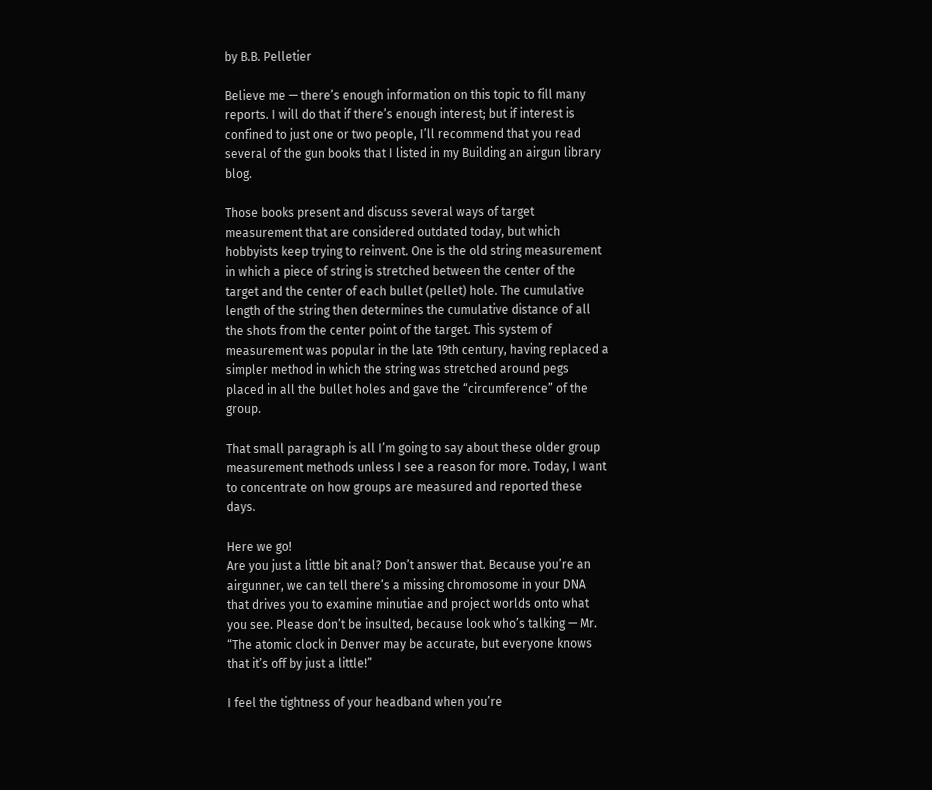by B.B. Pelletier

Believe me — there’s enough information on this topic to fill many reports. I will do that if there’s enough interest; but if interest is confined to just one or two people, I’ll recommend that you read several of the gun books that I listed in my Building an airgun library blog.

Those books present and discuss several ways of target measurement that are considered outdated today, but which hobbyists keep trying to reinvent. One is the old string measurement in which a piece of string is stretched between the center of the target and the center of each bullet (pellet) hole. The cumulative length of the string then determines the cumulative distance of all the shots from the center point of the target. This system of measurement was popular in the late 19th century, having replaced a simpler method in which the string was stretched around pegs placed in all the bullet holes and gave the “circumference” of the group.

That small paragraph is all I’m going to say about these older group measurement methods unless I see a reason for more. Today, I want to concentrate on how groups are measured and reported these days.

Here we go!
Are you just a little bit anal? Don’t answer that. Because you’re an airgunner, we can tell there’s a missing chromosome in your DNA that drives you to examine minutiae and project worlds onto what you see. Please don’t be insulted, because look who’s talking — Mr. “The atomic clock in Denver may be accurate, but everyone knows that it’s off by just a little!”

I feel the tightness of your headband when you’re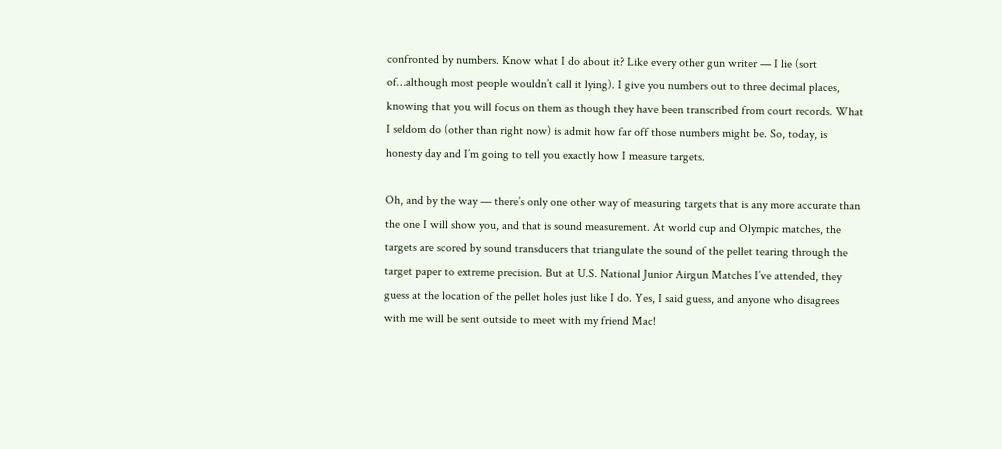confronted by numbers. Know what I do about it? Like every other gun writer — I lie (sort of…although most people wouldn’t call it lying). I give you numbers out to three decimal places, knowing that you will focus on them as though they have been transcribed from court records. What I seldom do (other than right now) is admit how far off those numbers might be. So, today, is honesty day and I’m going to tell you exactly how I measure targets.

Oh, and by the way — there’s only one other way of measuring targets that is any more accurate than the one I will show you, and that is sound measurement. At world cup and Olympic matches, the targets are scored by sound transducers that triangulate the sound of the pellet tearing through the target paper to extreme precision. But at U.S. National Junior Airgun Matches I’ve attended, they guess at the location of the pellet holes just like I do. Yes, I said guess, and anyone who disagrees with me will be sent outside to meet with my friend Mac!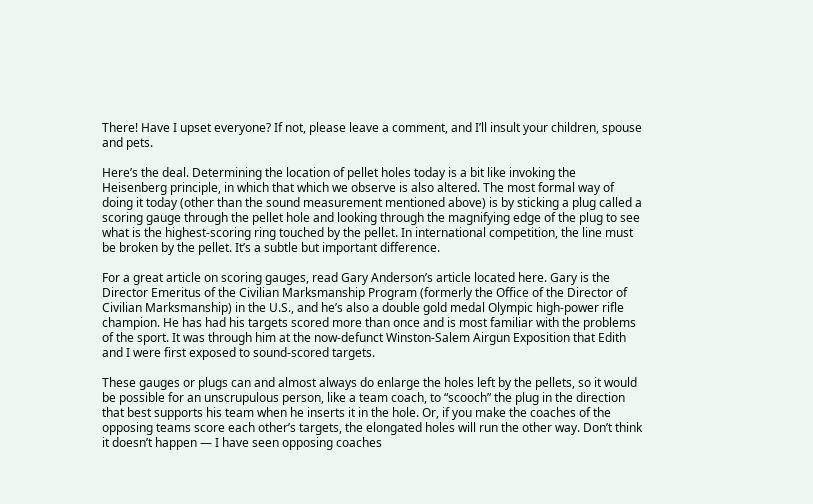There! Have I upset everyone? If not, please leave a comment, and I’ll insult your children, spouse and pets.

Here’s the deal. Determining the location of pellet holes today is a bit like invoking the Heisenberg principle, in which that which we observe is also altered. The most formal way of doing it today (other than the sound measurement mentioned above) is by sticking a plug called a scoring gauge through the pellet hole and looking through the magnifying edge of the plug to see what is the highest-scoring ring touched by the pellet. In international competition, the line must be broken by the pellet. It’s a subtle but important difference.

For a great article on scoring gauges, read Gary Anderson’s article located here. Gary is the Director Emeritus of the Civilian Marksmanship Program (formerly the Office of the Director of Civilian Marksmanship) in the U.S., and he’s also a double gold medal Olympic high-power rifle champion. He has had his targets scored more than once and is most familiar with the problems of the sport. It was through him at the now-defunct Winston-Salem Airgun Exposition that Edith and I were first exposed to sound-scored targets.

These gauges or plugs can and almost always do enlarge the holes left by the pellets, so it would be possible for an unscrupulous person, like a team coach, to “scooch” the plug in the direction that best supports his team when he inserts it in the hole. Or, if you make the coaches of the opposing teams score each other’s targets, the elongated holes will run the other way. Don’t think it doesn’t happen — I have seen opposing coaches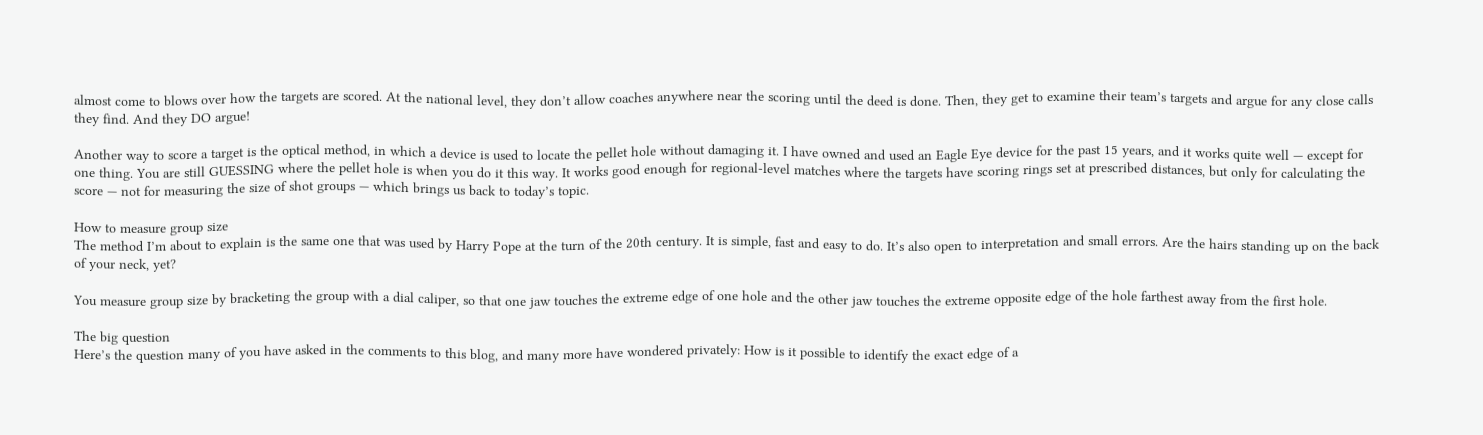almost come to blows over how the targets are scored. At the national level, they don’t allow coaches anywhere near the scoring until the deed is done. Then, they get to examine their team’s targets and argue for any close calls they find. And they DO argue!

Another way to score a target is the optical method, in which a device is used to locate the pellet hole without damaging it. I have owned and used an Eagle Eye device for the past 15 years, and it works quite well — except for one thing. You are still GUESSING where the pellet hole is when you do it this way. It works good enough for regional-level matches where the targets have scoring rings set at prescribed distances, but only for calculating the score — not for measuring the size of shot groups — which brings us back to today’s topic.

How to measure group size
The method I’m about to explain is the same one that was used by Harry Pope at the turn of the 20th century. It is simple, fast and easy to do. It’s also open to interpretation and small errors. Are the hairs standing up on the back of your neck, yet?

You measure group size by bracketing the group with a dial caliper, so that one jaw touches the extreme edge of one hole and the other jaw touches the extreme opposite edge of the hole farthest away from the first hole.

The big question
Here’s the question many of you have asked in the comments to this blog, and many more have wondered privately: How is it possible to identify the exact edge of a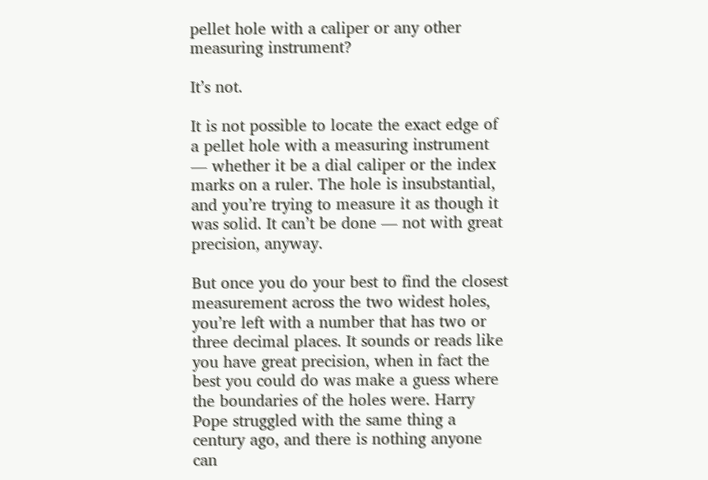pellet hole with a caliper or any other measuring instrument?

It’s not.

It is not possible to locate the exact edge of a pellet hole with a measuring instrument — whether it be a dial caliper or the index marks on a ruler. The hole is insubstantial, and you’re trying to measure it as though it was solid. It can’t be done — not with great precision, anyway.

But once you do your best to find the closest measurement across the two widest holes, you’re left with a number that has two or three decimal places. It sounds or reads like you have great precision, when in fact the best you could do was make a guess where the boundaries of the holes were. Harry Pope struggled with the same thing a century ago, and there is nothing anyone can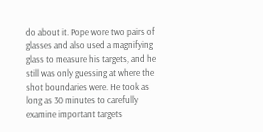do about it. Pope wore two pairs of glasses and also used a magnifying glass to measure his targets, and he still was only guessing at where the shot boundaries were. He took as long as 30 minutes to carefully examine important targets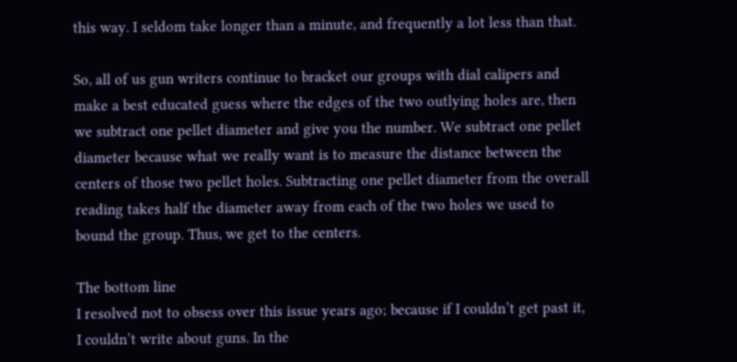this way. I seldom take longer than a minute, and frequently a lot less than that.

So, all of us gun writers continue to bracket our groups with dial calipers and make a best educated guess where the edges of the two outlying holes are, then we subtract one pellet diameter and give you the number. We subtract one pellet diameter because what we really want is to measure the distance between the centers of those two pellet holes. Subtracting one pellet diameter from the overall reading takes half the diameter away from each of the two holes we used to bound the group. Thus, we get to the centers.

The bottom line
I resolved not to obsess over this issue years ago; because if I couldn’t get past it, I couldn’t write about guns. In the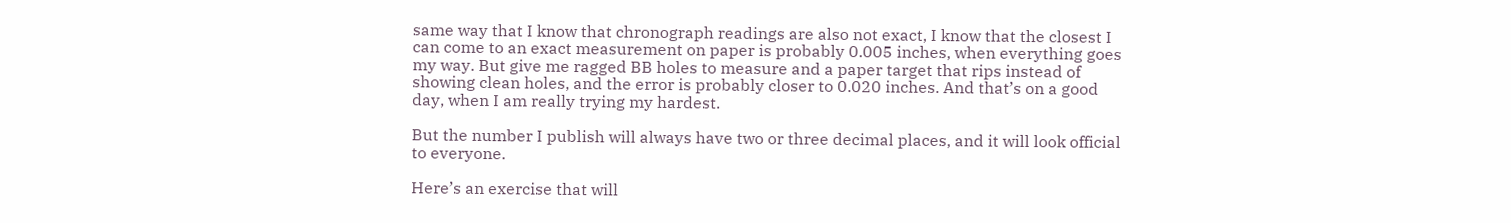same way that I know that chronograph readings are also not exact, I know that the closest I can come to an exact measurement on paper is probably 0.005 inches, when everything goes my way. But give me ragged BB holes to measure and a paper target that rips instead of showing clean holes, and the error is probably closer to 0.020 inches. And that’s on a good day, when I am really trying my hardest.

But the number I publish will always have two or three decimal places, and it will look official to everyone.

Here’s an exercise that will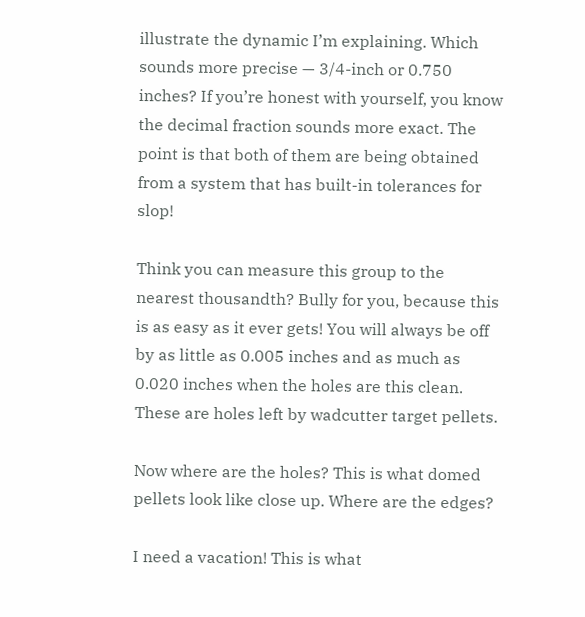illustrate the dynamic I’m explaining. Which sounds more precise — 3/4-inch or 0.750 inches? If you’re honest with yourself, you know the decimal fraction sounds more exact. The point is that both of them are being obtained from a system that has built-in tolerances for slop!

Think you can measure this group to the nearest thousandth? Bully for you, because this is as easy as it ever gets! You will always be off by as little as 0.005 inches and as much as 0.020 inches when the holes are this clean. These are holes left by wadcutter target pellets.

Now where are the holes? This is what domed pellets look like close up. Where are the edges?

I need a vacation! This is what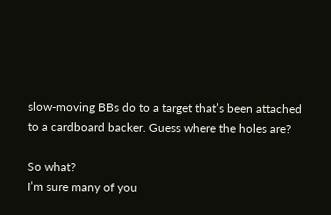slow-moving BBs do to a target that’s been attached to a cardboard backer. Guess where the holes are?

So what?
I’m sure many of you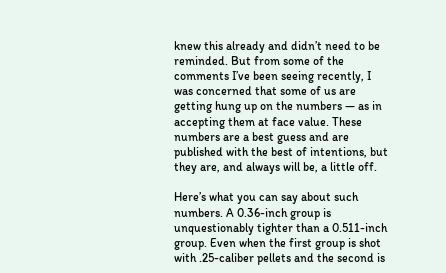knew this already and didn’t need to be reminded. But from some of the comments I’ve been seeing recently, I was concerned that some of us are getting hung up on the numbers — as in accepting them at face value. These numbers are a best guess and are published with the best of intentions, but they are, and always will be, a little off.

Here’s what you can say about such numbers. A 0.36-inch group is unquestionably tighter than a 0.511-inch group. Even when the first group is shot with .25-caliber pellets and the second is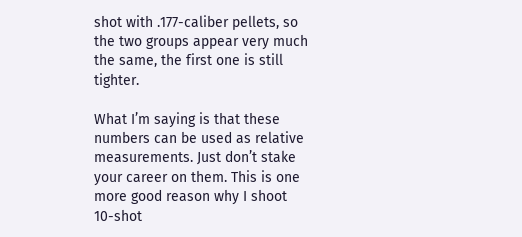shot with .177-caliber pellets, so the two groups appear very much the same, the first one is still tighter.

What I’m saying is that these numbers can be used as relative measurements. Just don’t stake your career on them. This is one more good reason why I shoot 10-shot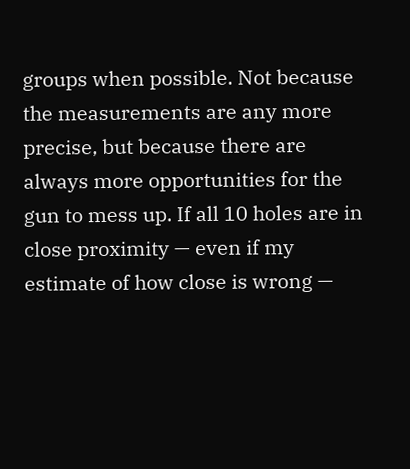groups when possible. Not because the measurements are any more precise, but because there are always more opportunities for the gun to mess up. If all 10 holes are in close proximity — even if my estimate of how close is wrong —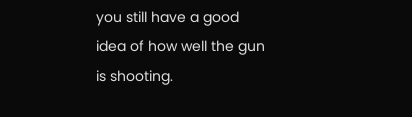you still have a good idea of how well the gun is shooting.